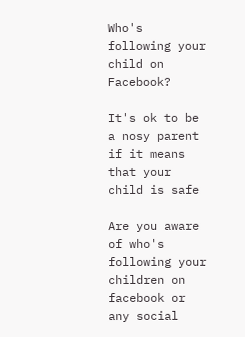Who's following your child on Facebook?

It's ok to be a nosy parent if it means that your child is safe

Are you aware of who's following your children on facebook or any social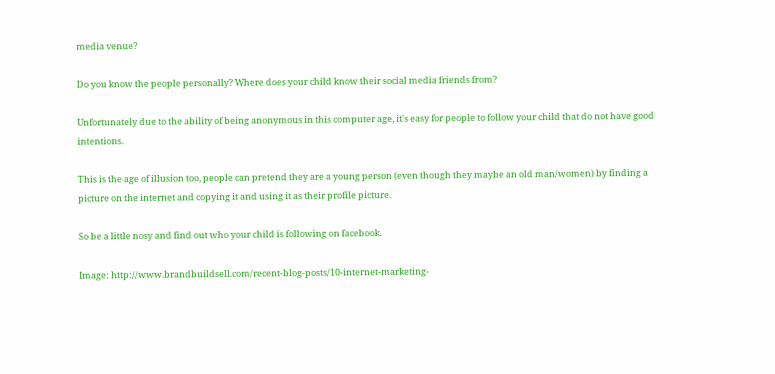media venue?

Do you know the people personally? Where does your child know their social media friends from?

Unfortunately due to the ability of being anonymous in this computer age, it's easy for people to follow your child that do not have good intentions.

This is the age of illusion too, people can pretend they are a young person (even though they maybe an old man/women) by finding a picture on the internet and copying it and using it as their profile picture.

So be a little nosy and find out who your child is following on facebook.

Image: http://www.brandbuildsell.com/recent-blog-posts/10-internet-marketing-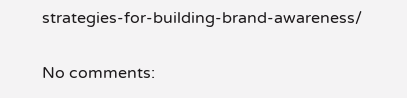strategies-for-building-brand-awareness/

No comments: